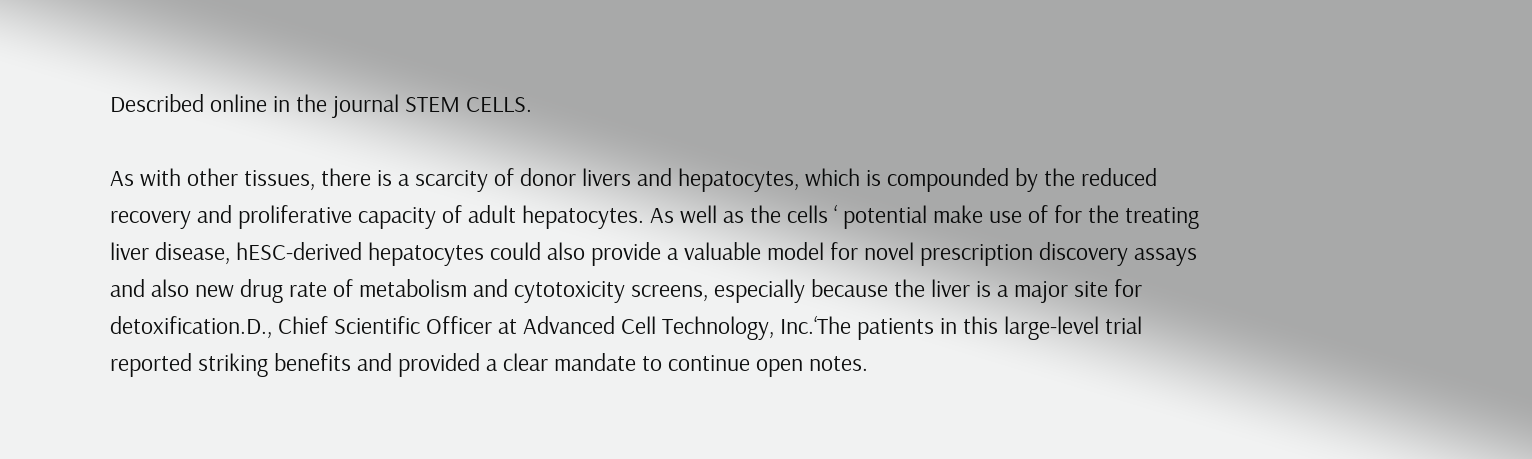Described online in the journal STEM CELLS.

As with other tissues, there is a scarcity of donor livers and hepatocytes, which is compounded by the reduced recovery and proliferative capacity of adult hepatocytes. As well as the cells ‘ potential make use of for the treating liver disease, hESC-derived hepatocytes could also provide a valuable model for novel prescription discovery assays and also new drug rate of metabolism and cytotoxicity screens, especially because the liver is a major site for detoxification.D., Chief Scientific Officer at Advanced Cell Technology, Inc.‘The patients in this large-level trial reported striking benefits and provided a clear mandate to continue open notes.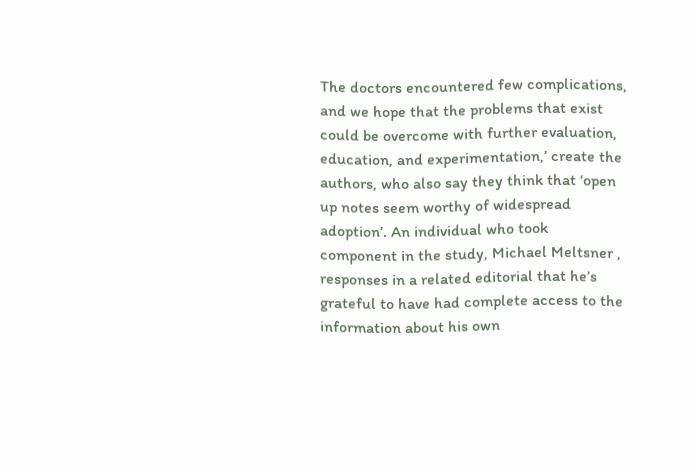The doctors encountered few complications, and we hope that the problems that exist could be overcome with further evaluation, education, and experimentation,’ create the authors, who also say they think that ‘open up notes seem worthy of widespread adoption’. An individual who took component in the study, Michael Meltsner , responses in a related editorial that he’s grateful to have had complete access to the information about his own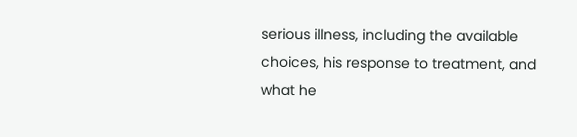serious illness, including the available choices, his response to treatment, and what he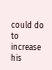could do to increase his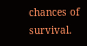chances of survival.